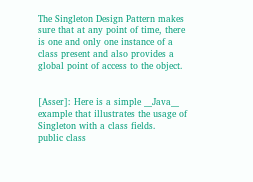The Singleton Design Pattern makes sure that at any point of time, there is one and only one instance of a class present and also provides a global point of access to the object.


[Asser]: Here is a simple __Java__ example that illustrates the usage of
Singleton with a class fields.
public class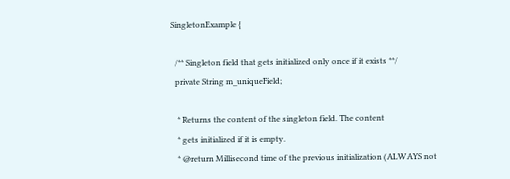SingletonExample {

  /** Singleton field that gets initialized only once if it exists **/
  private String m_uniqueField;

   * Returns the content of the singleton field. The content
   * gets initialized if it is empty.
   * @return Millisecond time of the previous initialization (ALWAYS not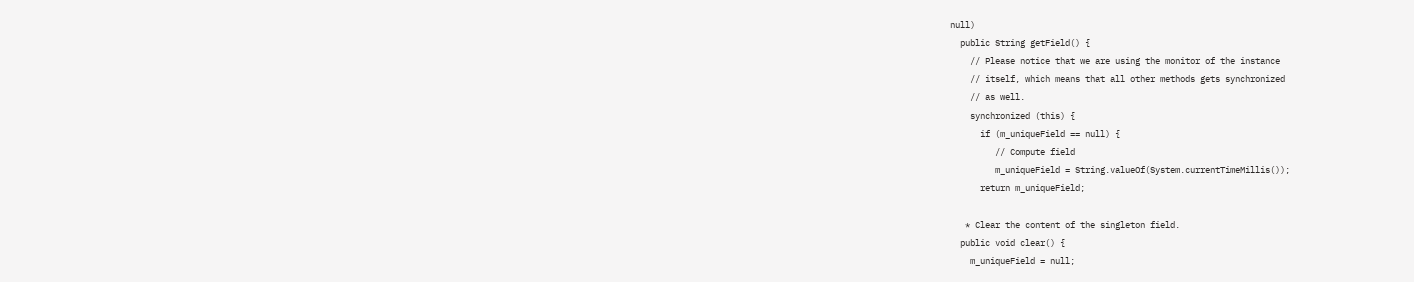null)
  public String getField() {
    // Please notice that we are using the monitor of the instance
    // itself, which means that all other methods gets synchronized
    // as well.
    synchronized (this) {
      if (m_uniqueField == null) {
         // Compute field
         m_uniqueField = String.valueOf(System.currentTimeMillis());
      return m_uniqueField;

   * Clear the content of the singleton field.
  public void clear() {
    m_uniqueField = null;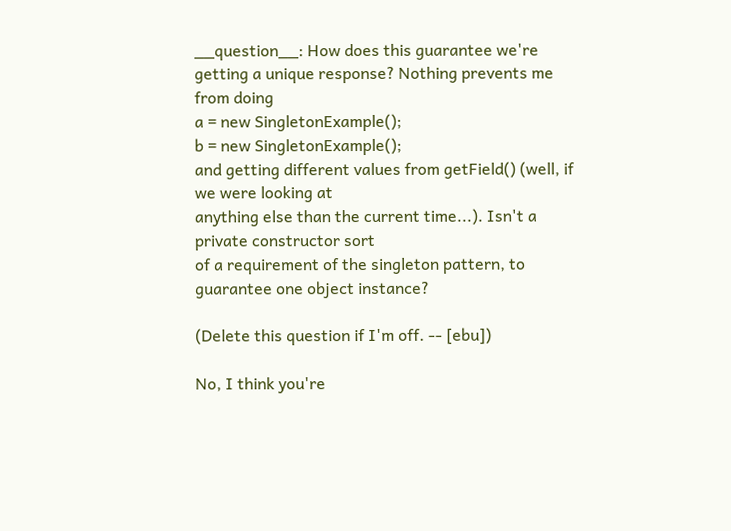__question__: How does this guarantee we're getting a unique response? Nothing prevents me from doing
a = new SingletonExample();
b = new SingletonExample();
and getting different values from getField() (well, if we were looking at
anything else than the current time...). Isn't a private constructor sort
of a requirement of the singleton pattern, to guarantee one object instance?

(Delete this question if I'm off. -- [ebu])

No, I think you're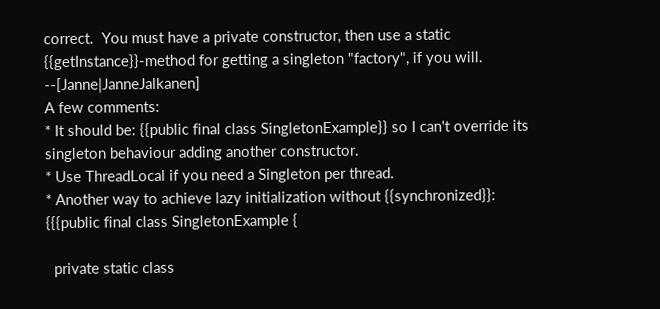correct.  You must have a private constructor, then use a static {{getInstance}}-method for getting a singleton "factory", if you will. --[Janne|JanneJalkanen]
A few comments:
* It should be: {{public final class SingletonExample}} so I can't override its singleton behaviour adding another constructor.
* Use ThreadLocal if you need a Singleton per thread.
* Another way to achieve lazy initialization without {{synchronized}}:
{{{public final class SingletonExample {

  private static class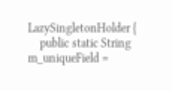LazySingletonHolder {
    public static String m_uniqueField =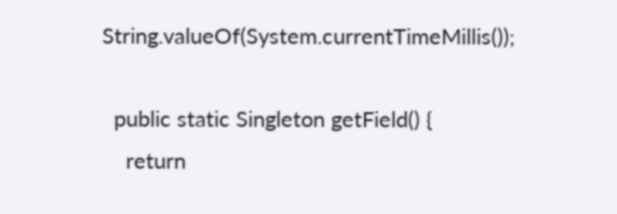String.valueOf(System.currentTimeMillis());

  public static Singleton getField() {
    return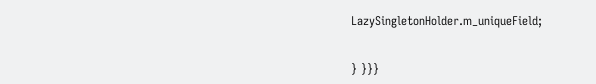LazySingletonHolder.m_uniqueField;


} }}}